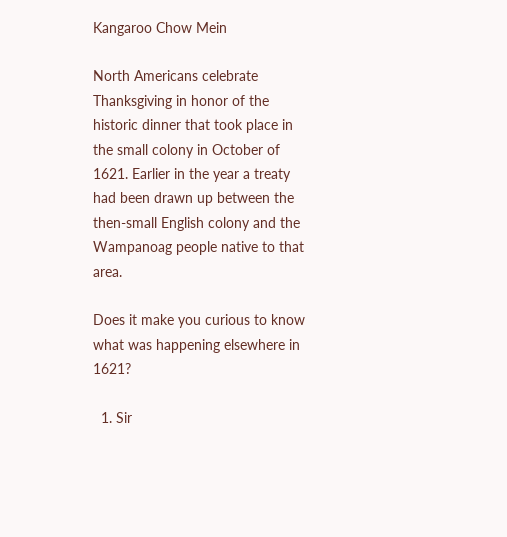Kangaroo Chow Mein

North Americans celebrate Thanksgiving in honor of the historic dinner that took place in the small colony in October of 1621. Earlier in the year a treaty had been drawn up between the then-small English colony and the Wampanoag people native to that area.

Does it make you curious to know what was happening elsewhere in 1621?

  1. Sir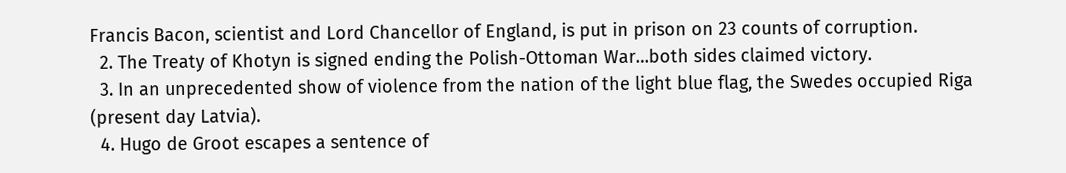Francis Bacon, scientist and Lord Chancellor of England, is put in prison on 23 counts of corruption.
  2. The Treaty of Khotyn is signed ending the Polish-Ottoman War…both sides claimed victory.
  3. In an unprecedented show of violence from the nation of the light blue flag, the Swedes occupied Riga (present day Latvia).
  4. Hugo de Groot escapes a sentence of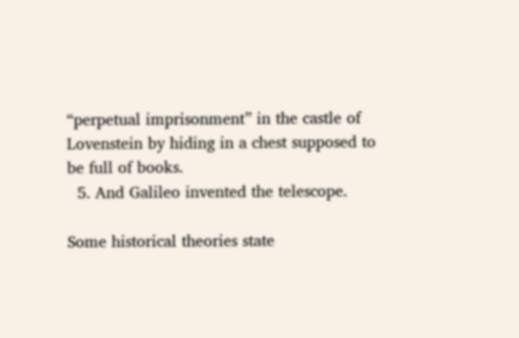“perpetual imprisonment” in the castle of Lovenstein by hiding in a chest supposed to be full of books.
  5. And Galileo invented the telescope.

Some historical theories state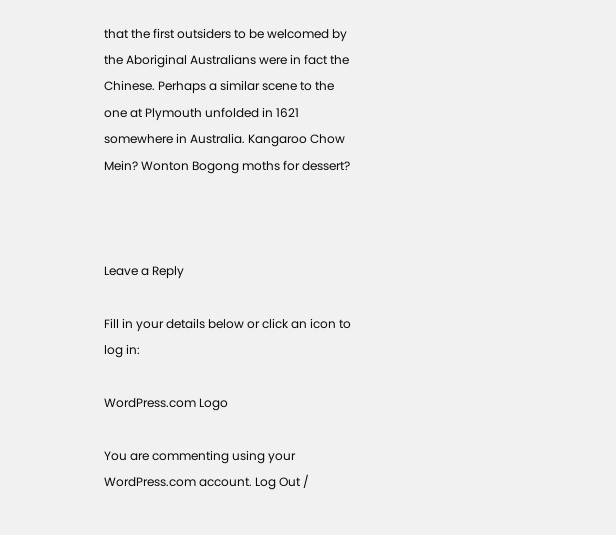that the first outsiders to be welcomed by the Aboriginal Australians were in fact the Chinese. Perhaps a similar scene to the one at Plymouth unfolded in 1621 somewhere in Australia. Kangaroo Chow Mein? Wonton Bogong moths for dessert?



Leave a Reply

Fill in your details below or click an icon to log in:

WordPress.com Logo

You are commenting using your WordPress.com account. Log Out /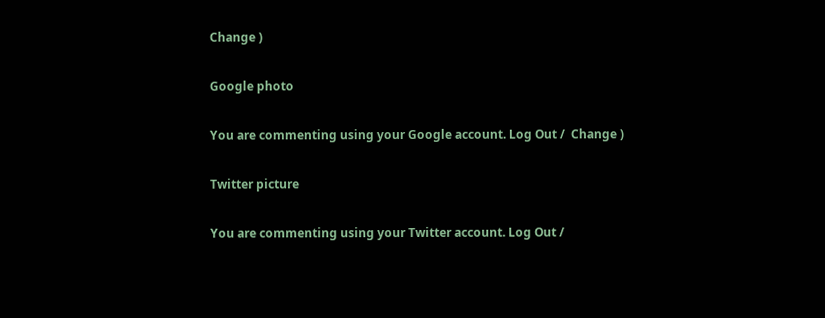Change )

Google photo

You are commenting using your Google account. Log Out /  Change )

Twitter picture

You are commenting using your Twitter account. Log Out /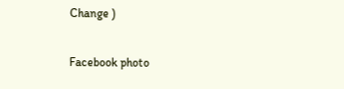Change )

Facebook photo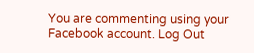You are commenting using your Facebook account. Log Out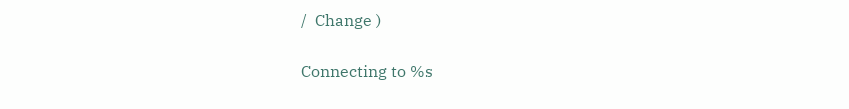/  Change )

Connecting to %s